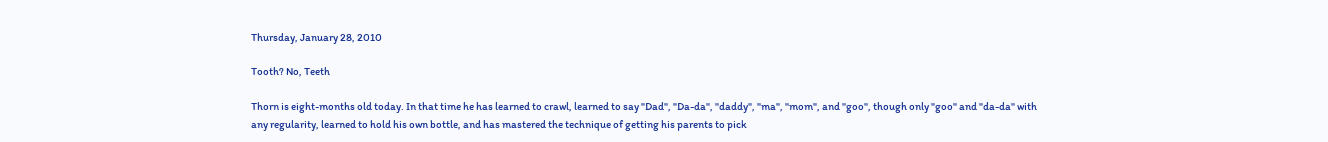Thursday, January 28, 2010

Tooth? No, Teeth

Thorn is eight-months old today. In that time he has learned to crawl, learned to say "Dad", "Da-da", "daddy", "ma", "mom", and "goo", though only "goo" and "da-da" with any regularity, learned to hold his own bottle, and has mastered the technique of getting his parents to pick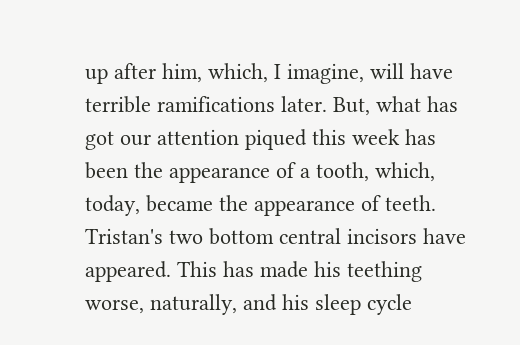up after him, which, I imagine, will have terrible ramifications later. But, what has got our attention piqued this week has been the appearance of a tooth, which, today, became the appearance of teeth. Tristan's two bottom central incisors have appeared. This has made his teething worse, naturally, and his sleep cycle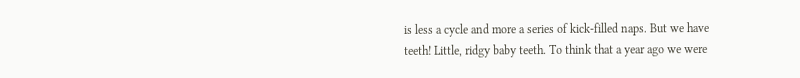is less a cycle and more a series of kick-filled naps. But we have teeth! Little, ridgy baby teeth. To think that a year ago we were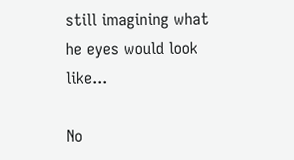still imagining what he eyes would look like...

No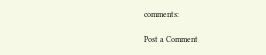comments:

Post a Comment